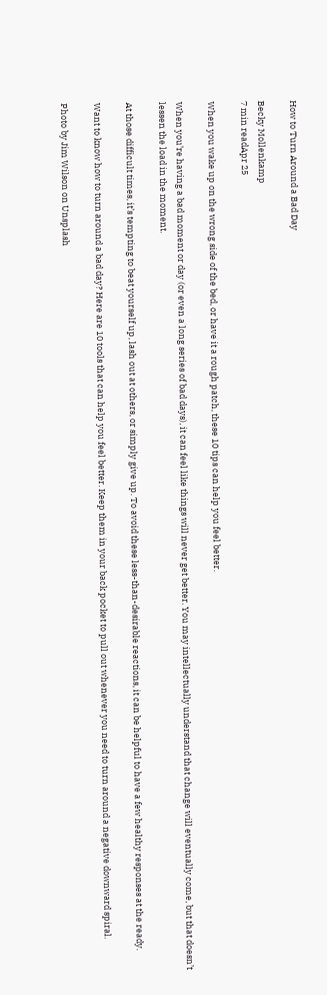How to Turn Around a Bad Day

Becky Mollenkamp
7 min readApr 25

When you wake up on the wrong side of the bed, or have it a rough patch, these 10 tips can help you feel better.

When you’re having a bad moment or day (or even a long series of bad days), it can feel like things will never get better. You may intellectually understand that change will eventually come, but that doesn’t lessen the load in the moment.

At those difficult times, it’s tempting to beat yourself up, lash out at others, or simply give up. To avoid these less-than-desirable reactions, it can be helpful to have a few healthy responses at the ready.

Want to know how to turn around a bad day? Here are 10 tools that can help you feel better. Keep them in your back pocket to pull out whenever you need to turn around a negative downward spiral.

Photo by Jim Wilson on Unsplash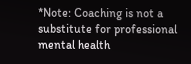*Note: Coaching is not a substitute for professional mental health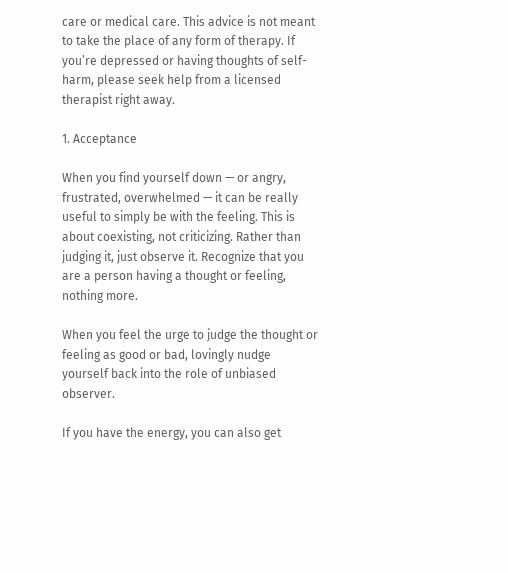care or medical care. This advice is not meant to take the place of any form of therapy. If you’re depressed or having thoughts of self-harm, please seek help from a licensed therapist right away.

1. Acceptance

When you find yourself down — or angry, frustrated, overwhelmed — it can be really useful to simply be with the feeling. This is about coexisting, not criticizing. Rather than judging it, just observe it. Recognize that you are a person having a thought or feeling, nothing more.

When you feel the urge to judge the thought or feeling as good or bad, lovingly nudge yourself back into the role of unbiased observer.

If you have the energy, you can also get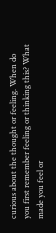curious about the thought or feeling. When do you first remember feeling or thinking this? What made you feel or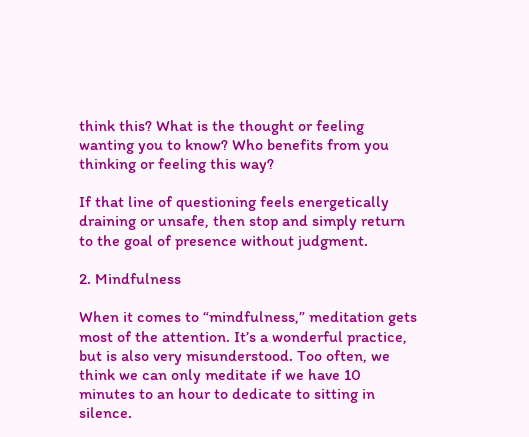think this? What is the thought or feeling wanting you to know? Who benefits from you thinking or feeling this way?

If that line of questioning feels energetically draining or unsafe, then stop and simply return to the goal of presence without judgment.

2. Mindfulness

When it comes to “mindfulness,” meditation gets most of the attention. It’s a wonderful practice, but is also very misunderstood. Too often, we think we can only meditate if we have 10 minutes to an hour to dedicate to sitting in silence.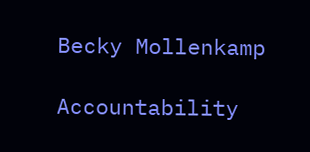Becky Mollenkamp

Accountability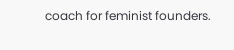coach for feminist founders.